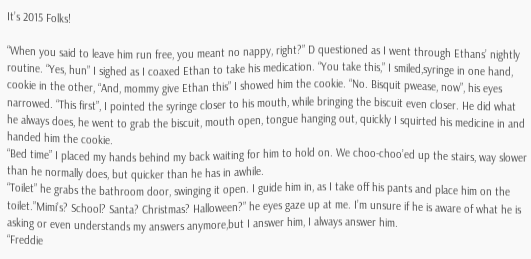It’s 2015 Folks!

“When you said to leave him run free, you meant no nappy, right?” D questioned as I went through Ethans’ nightly routine. “Yes, hun” I sighed as I coaxed Ethan to take his medication. “You take this,” I smiled,syringe in one hand, cookie in the other, “And, mommy give Ethan this” I showed him the cookie. “No. Bisquit pwease, now”, his eyes narrowed. “This first”, I pointed the syringe closer to his mouth, while bringing the biscuit even closer. He did what he always does, he went to grab the biscuit, mouth open, tongue hanging out, quickly I squirted his medicine in and handed him the cookie.
“Bed time” I placed my hands behind my back waiting for him to hold on. We choo-choo’ed up the stairs, way slower than he normally does, but quicker than he has in awhile.
“Toilet” he grabs the bathroom door, swinging it open. I guide him in, as I take off his pants and place him on the toilet.”Mimi’s? School? Santa? Christmas? Halloween?” he eyes gaze up at me. I’m unsure if he is aware of what he is asking or even understands my answers anymore,but I answer him, I always answer him.
“Freddie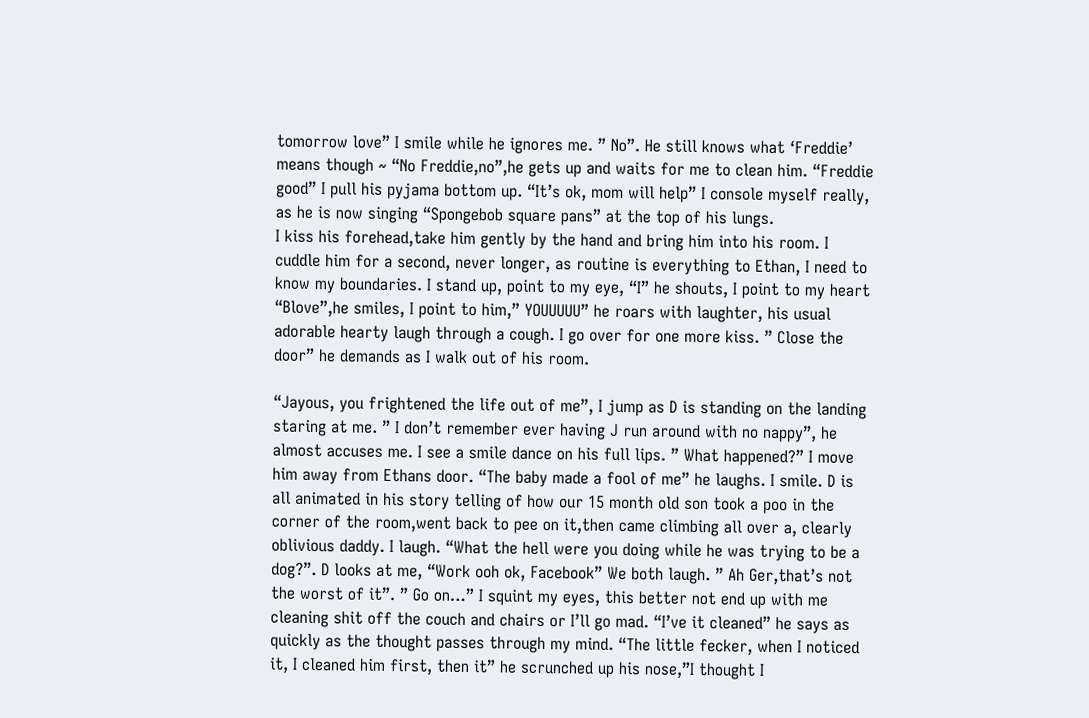tomorrow love” I smile while he ignores me. ” No”. He still knows what ‘Freddie’ means though ~ “No Freddie,no”,he gets up and waits for me to clean him. “Freddie good” I pull his pyjama bottom up. “It’s ok, mom will help” I console myself really, as he is now singing “Spongebob square pans” at the top of his lungs.
I kiss his forehead,take him gently by the hand and bring him into his room. I cuddle him for a second, never longer, as routine is everything to Ethan, I need to know my boundaries. I stand up, point to my eye, “I” he shouts, I point to my heart “Blove”,he smiles, I point to him,” YOUUUUU” he roars with laughter, his usual adorable hearty laugh through a cough. I go over for one more kiss. ” Close the door” he demands as I walk out of his room.

“Jayous, you frightened the life out of me”, I jump as D is standing on the landing staring at me. ” I don’t remember ever having J run around with no nappy”, he almost accuses me. I see a smile dance on his full lips. ” What happened?” I move him away from Ethans door. “The baby made a fool of me” he laughs. I smile. D is all animated in his story telling of how our 15 month old son took a poo in the corner of the room,went back to pee on it,then came climbing all over a, clearly oblivious daddy. I laugh. “What the hell were you doing while he was trying to be a dog?”. D looks at me, “Work ooh ok, Facebook” We both laugh. ” Ah Ger,that’s not the worst of it”. ” Go on…” I squint my eyes, this better not end up with me cleaning shit off the couch and chairs or I’ll go mad. “I’ve it cleaned” he says as quickly as the thought passes through my mind. “The little fecker, when I noticed it, I cleaned him first, then it” he scrunched up his nose,”I thought I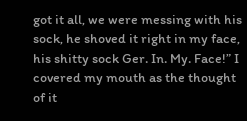got it all, we were messing with his sock, he shoved it right in my face, his shitty sock Ger. In. My. Face!” I covered my mouth as the thought of it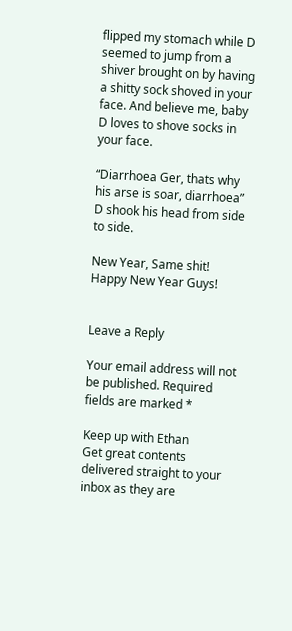flipped my stomach while D seemed to jump from a shiver brought on by having a shitty sock shoved in your face. And believe me, baby D loves to shove socks in your face.

“Diarrhoea Ger, thats why his arse is soar, diarrhoea” D shook his head from side to side.

New Year, Same shit!
Happy New Year Guys!


Leave a Reply

Your email address will not be published. Required fields are marked *

Keep up with Ethan
Get great contents delivered straight to your inbox as they are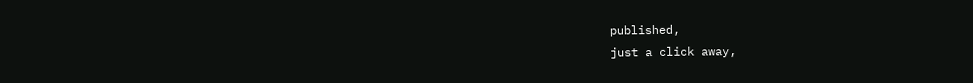published,
just a click away,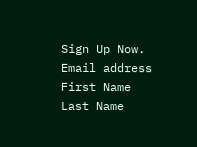Sign Up Now.
Email address
First Name
Last Name